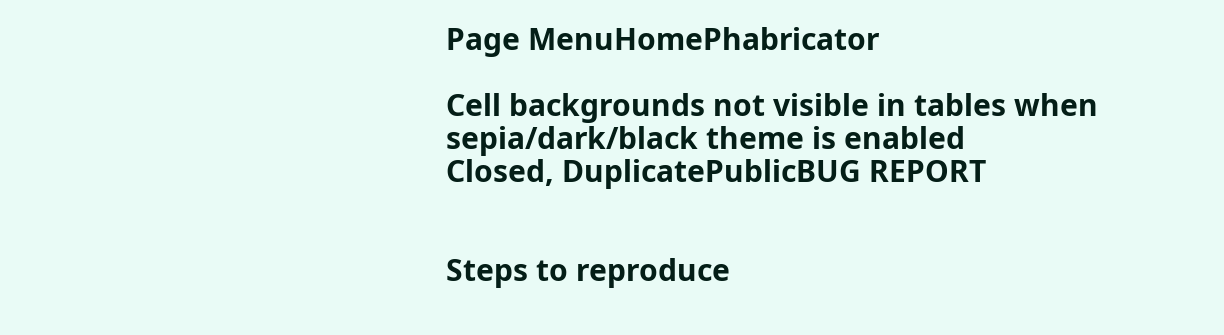Page MenuHomePhabricator

Cell backgrounds not visible in tables when sepia/dark/black theme is enabled
Closed, DuplicatePublicBUG REPORT


Steps to reproduce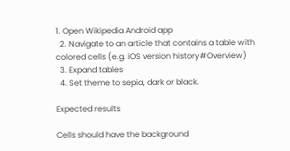1. Open Wikipedia Android app
  2. Navigate to an article that contains a table with colored cells (e.g. iOS version history#Overview)
  3. Expand tables
  4. Set theme to sepia, dark or black.

Expected results

Cells should have the background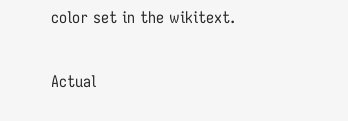color set in the wikitext.

Actual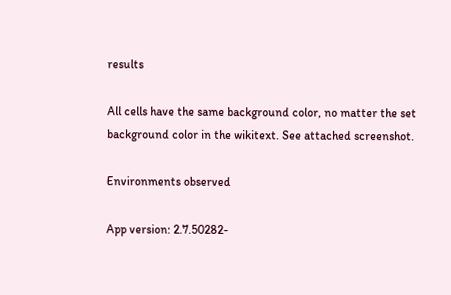results

All cells have the same background color, no matter the set background color in the wikitext. See attached screenshot.

Environments observed

App version: 2.7.50282-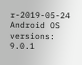r-2019-05-24
Android OS versions: 9.0.1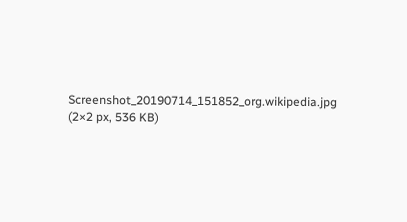Screenshot_20190714_151852_org.wikipedia.jpg (2×2 px, 536 KB)